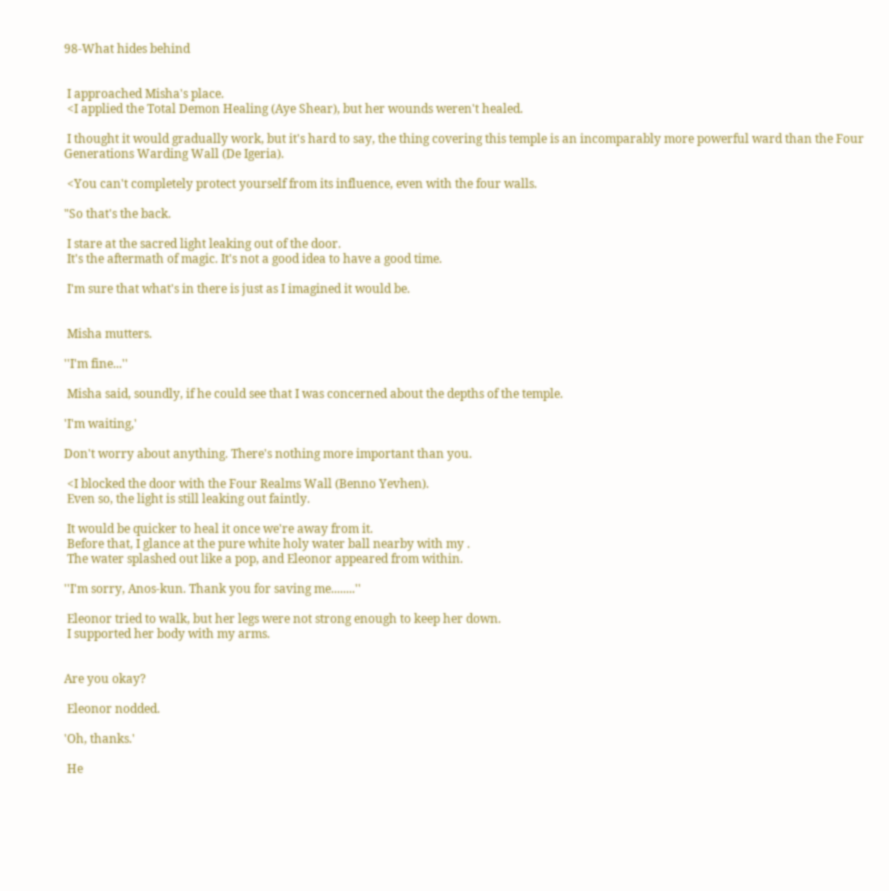98-What hides behind


 I approached Misha's place.
 <I applied the Total Demon Healing (Aye Shear), but her wounds weren't healed.

 I thought it would gradually work, but it's hard to say, the thing covering this temple is an incomparably more powerful ward than the Four Generations Warding Wall (De Igeria).

 <You can't completely protect yourself from its influence, even with the four walls.

"So that's the back.

 I stare at the sacred light leaking out of the door.
 It's the aftermath of magic. It's not a good idea to have a good time.

 I'm sure that what's in there is just as I imagined it would be.


 Misha mutters.

''I'm fine...''

 Misha said, soundly, if he could see that I was concerned about the depths of the temple.

'I'm waiting,'

Don't worry about anything. There's nothing more important than you.

 <I blocked the door with the Four Realms Wall (Benno Yevhen).
 Even so, the light is still leaking out faintly.

 It would be quicker to heal it once we're away from it.
 Before that, I glance at the pure white holy water ball nearby with my .
 The water splashed out like a pop, and Eleonor appeared from within.

''I'm sorry, Anos-kun. Thank you for saving me........''

 Eleonor tried to walk, but her legs were not strong enough to keep her down.
 I supported her body with my arms.


Are you okay?

 Eleonor nodded.

'Oh, thanks.'

 He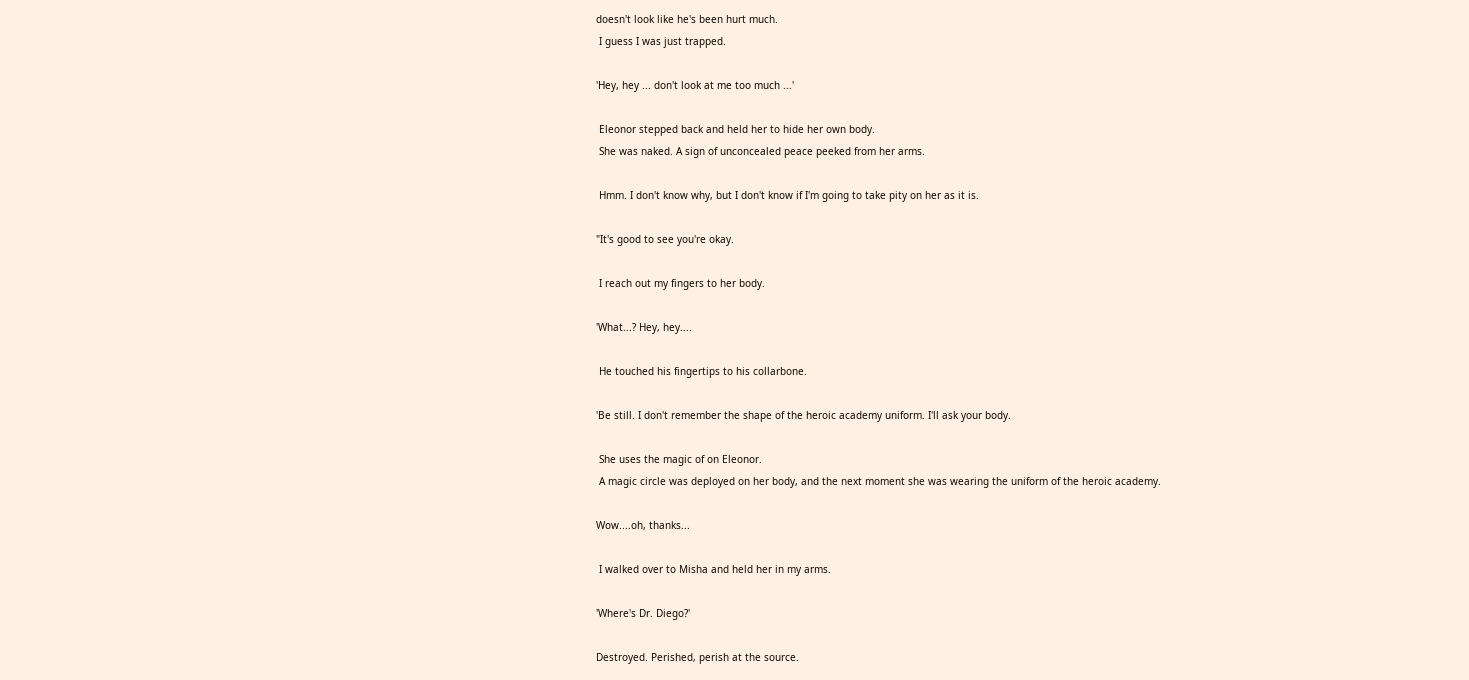doesn't look like he's been hurt much.
 I guess I was just trapped.

'Hey, hey ... don't look at me too much ...'

 Eleonor stepped back and held her to hide her own body.
 She was naked. A sign of unconcealed peace peeked from her arms.

 Hmm. I don't know why, but I don't know if I'm going to take pity on her as it is.

"It's good to see you're okay.

 I reach out my fingers to her body.

'What...? Hey, hey....

 He touched his fingertips to his collarbone.

'Be still. I don't remember the shape of the heroic academy uniform. I'll ask your body.

 She uses the magic of on Eleonor.
 A magic circle was deployed on her body, and the next moment she was wearing the uniform of the heroic academy.

Wow....oh, thanks...

 I walked over to Misha and held her in my arms.

'Where's Dr. Diego?'

Destroyed. Perished, perish at the source.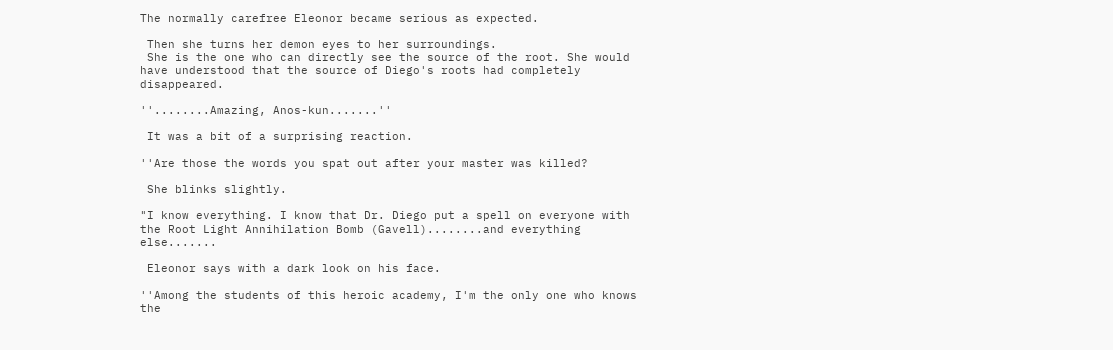The normally carefree Eleonor became serious as expected.

 Then she turns her demon eyes to her surroundings.
 She is the one who can directly see the source of the root. She would have understood that the source of Diego's roots had completely disappeared.

''........Amazing, Anos-kun.......''

 It was a bit of a surprising reaction.

''Are those the words you spat out after your master was killed?

 She blinks slightly.

"I know everything. I know that Dr. Diego put a spell on everyone with the Root Light Annihilation Bomb (Gavell)........and everything else.......

 Eleonor says with a dark look on his face.

''Among the students of this heroic academy, I'm the only one who knows the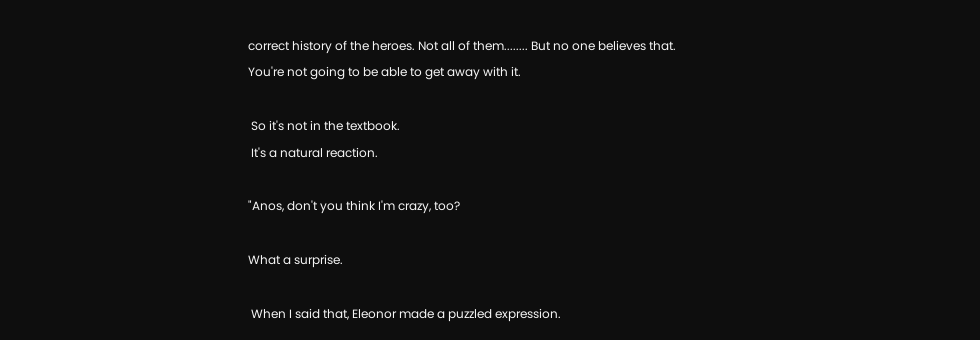correct history of the heroes. Not all of them........ But no one believes that. You're not going to be able to get away with it.

 So it's not in the textbook.
 It's a natural reaction.

"Anos, don't you think I'm crazy, too?

What a surprise.

 When I said that, Eleonor made a puzzled expression.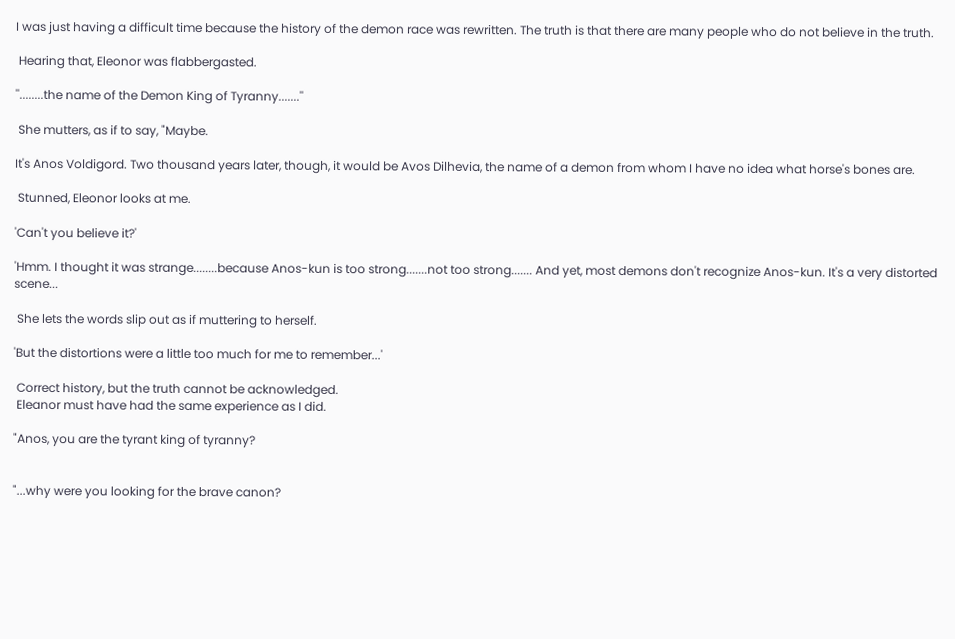I was just having a difficult time because the history of the demon race was rewritten. The truth is that there are many people who do not believe in the truth.

 Hearing that, Eleonor was flabbergasted.

''........the name of the Demon King of Tyranny.......''

 She mutters, as if to say, "Maybe.

It's Anos Voldigord. Two thousand years later, though, it would be Avos Dilhevia, the name of a demon from whom I have no idea what horse's bones are.

 Stunned, Eleonor looks at me.

'Can't you believe it?'

'Hmm. I thought it was strange........because Anos-kun is too strong.......not too strong....... And yet, most demons don't recognize Anos-kun. It's a very distorted scene...

 She lets the words slip out as if muttering to herself.

'But the distortions were a little too much for me to remember...'

 Correct history, but the truth cannot be acknowledged.
 Eleanor must have had the same experience as I did.

"Anos, you are the tyrant king of tyranny?


"...why were you looking for the brave canon?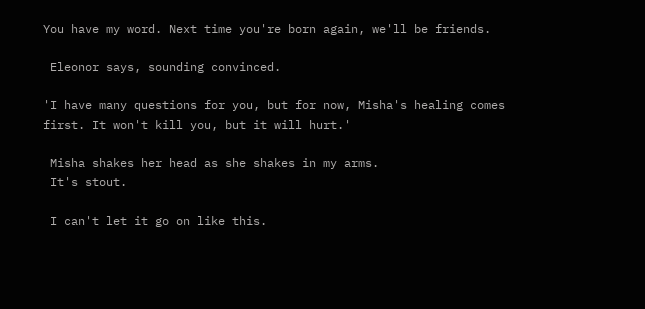You have my word. Next time you're born again, we'll be friends.

 Eleonor says, sounding convinced.

'I have many questions for you, but for now, Misha's healing comes first. It won't kill you, but it will hurt.'

 Misha shakes her head as she shakes in my arms.
 It's stout.

 I can't let it go on like this.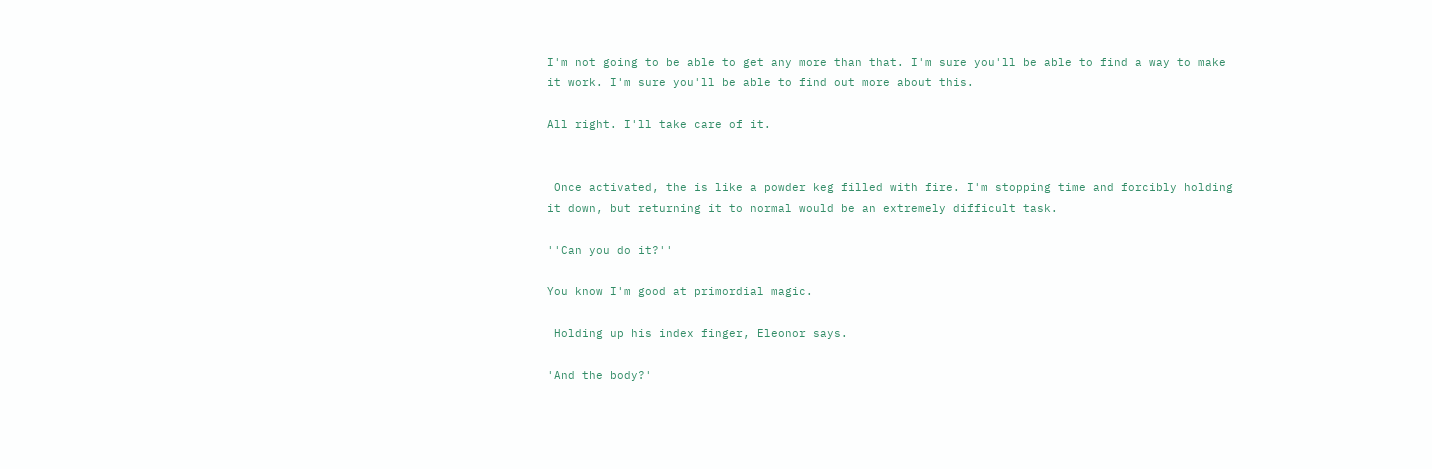I'm not going to be able to get any more than that. I'm sure you'll be able to find a way to make it work. I'm sure you'll be able to find out more about this.

All right. I'll take care of it.


 Once activated, the is like a powder keg filled with fire. I'm stopping time and forcibly holding it down, but returning it to normal would be an extremely difficult task.

''Can you do it?''

You know I'm good at primordial magic.

 Holding up his index finger, Eleonor says.

'And the body?'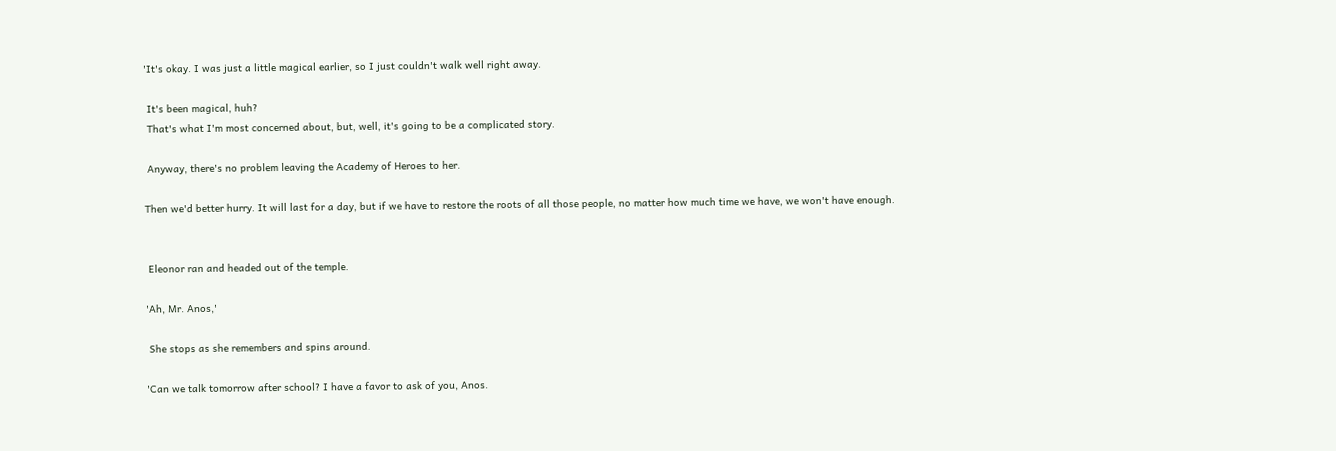'It's okay. I was just a little magical earlier, so I just couldn't walk well right away.

 It's been magical, huh?
 That's what I'm most concerned about, but, well, it's going to be a complicated story.

 Anyway, there's no problem leaving the Academy of Heroes to her.

Then we'd better hurry. It will last for a day, but if we have to restore the roots of all those people, no matter how much time we have, we won't have enough.


 Eleonor ran and headed out of the temple.

'Ah, Mr. Anos,'

 She stops as she remembers and spins around.

'Can we talk tomorrow after school? I have a favor to ask of you, Anos.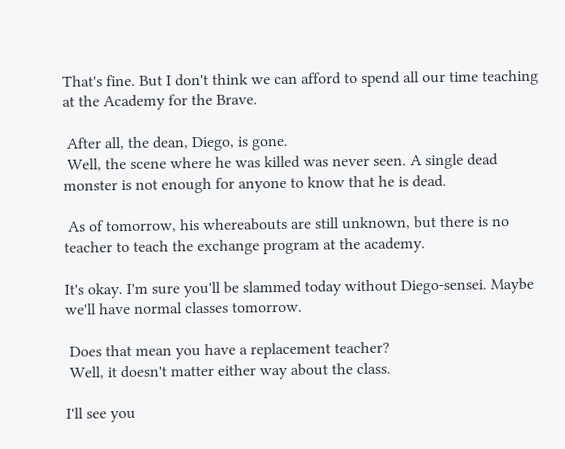That's fine. But I don't think we can afford to spend all our time teaching at the Academy for the Brave.

 After all, the dean, Diego, is gone.
 Well, the scene where he was killed was never seen. A single dead monster is not enough for anyone to know that he is dead.

 As of tomorrow, his whereabouts are still unknown, but there is no teacher to teach the exchange program at the academy.

It's okay. I'm sure you'll be slammed today without Diego-sensei. Maybe we'll have normal classes tomorrow.

 Does that mean you have a replacement teacher?
 Well, it doesn't matter either way about the class.

I'll see you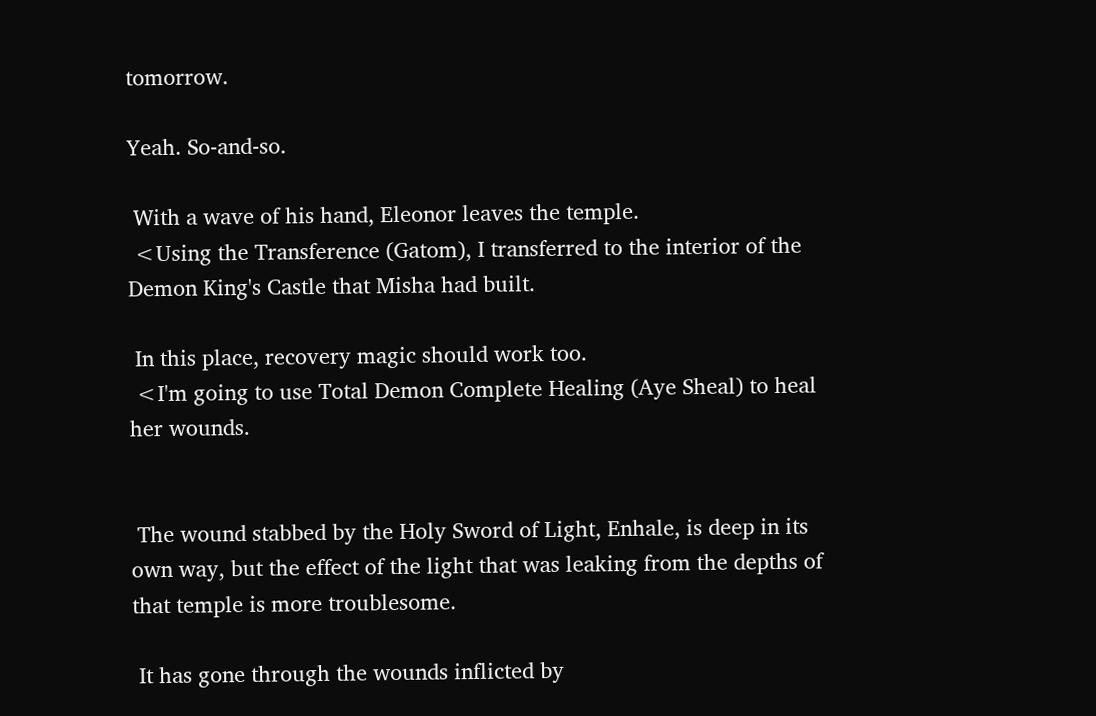tomorrow.

Yeah. So-and-so.

 With a wave of his hand, Eleonor leaves the temple.
 <Using the Transference (Gatom), I transferred to the interior of the Demon King's Castle that Misha had built.

 In this place, recovery magic should work too.
 <I'm going to use Total Demon Complete Healing (Aye Sheal) to heal her wounds.


 The wound stabbed by the Holy Sword of Light, Enhale, is deep in its own way, but the effect of the light that was leaking from the depths of that temple is more troublesome.

 It has gone through the wounds inflicted by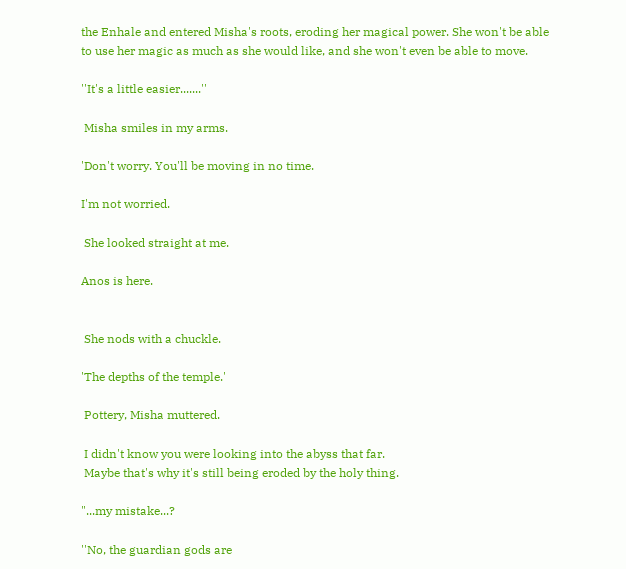the Enhale and entered Misha's roots, eroding her magical power. She won't be able to use her magic as much as she would like, and she won't even be able to move.

''It's a little easier.......''

 Misha smiles in my arms.

'Don't worry. You'll be moving in no time.

I'm not worried.

 She looked straight at me.

Anos is here.


 She nods with a chuckle.

'The depths of the temple.'

 Pottery, Misha muttered.

 I didn't know you were looking into the abyss that far.
 Maybe that's why it's still being eroded by the holy thing.

"...my mistake...?

''No, the guardian gods are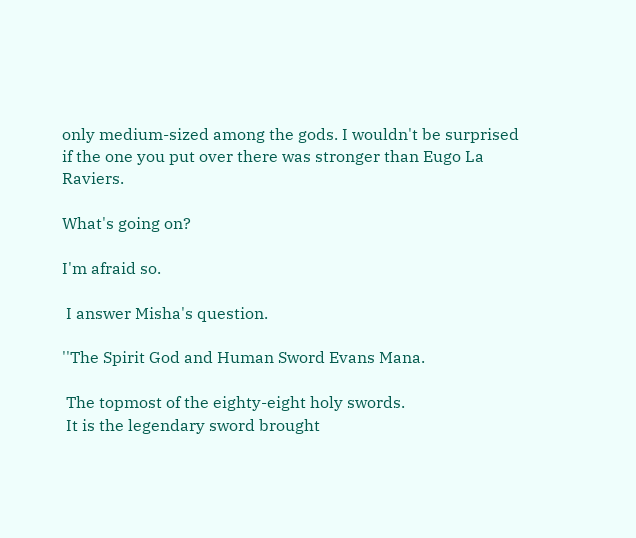only medium-sized among the gods. I wouldn't be surprised if the one you put over there was stronger than Eugo La Raviers.

What's going on?

I'm afraid so.

 I answer Misha's question.

''The Spirit God and Human Sword Evans Mana.

 The topmost of the eighty-eight holy swords.
 It is the legendary sword brought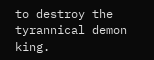to destroy the tyrannical demon king.